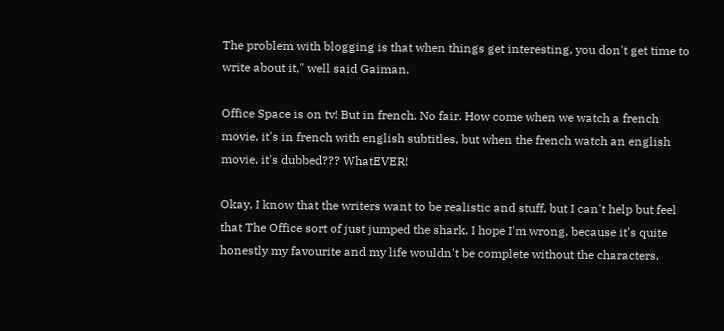The problem with blogging is that when things get interesting, you don't get time to write about it," well said Gaiman.

Office Space is on tv! But in french. No fair. How come when we watch a french movie, it's in french with english subtitles, but when the french watch an english movie, it's dubbed??? WhatEVER!

Okay, I know that the writers want to be realistic and stuff, but I can't help but feel that The Office sort of just jumped the shark. I hope I'm wrong, because it's quite honestly my favourite and my life wouldn't be complete without the characters.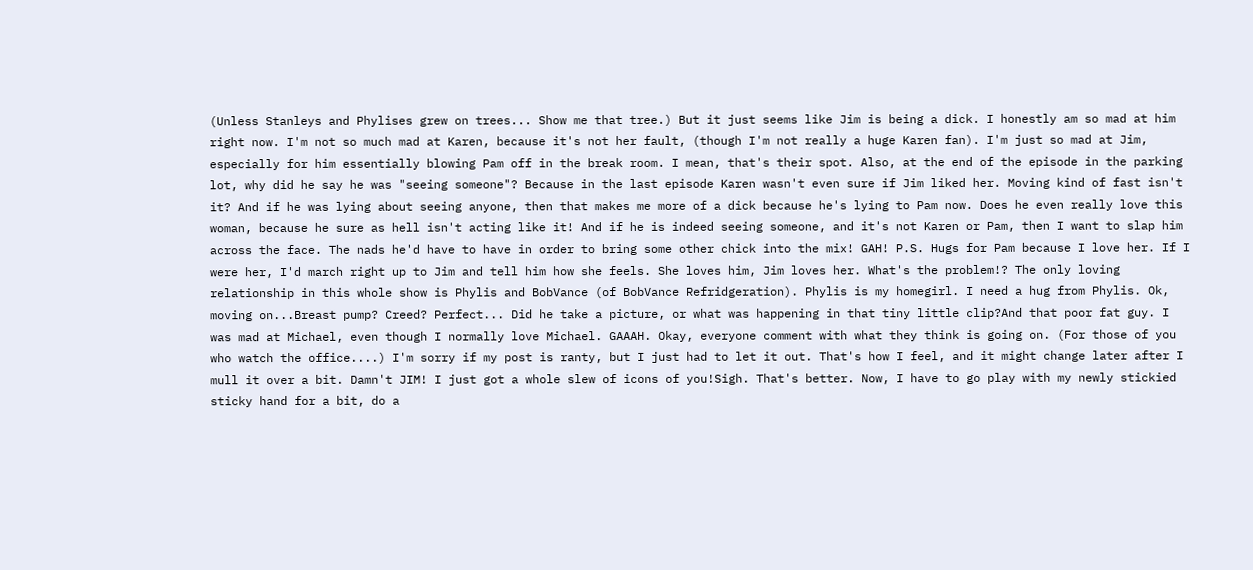(Unless Stanleys and Phylises grew on trees... Show me that tree.) But it just seems like Jim is being a dick. I honestly am so mad at him right now. I'm not so much mad at Karen, because it's not her fault, (though I'm not really a huge Karen fan). I'm just so mad at Jim, especially for him essentially blowing Pam off in the break room. I mean, that's their spot. Also, at the end of the episode in the parking lot, why did he say he was "seeing someone"? Because in the last episode Karen wasn't even sure if Jim liked her. Moving kind of fast isn't it? And if he was lying about seeing anyone, then that makes me more of a dick because he's lying to Pam now. Does he even really love this woman, because he sure as hell isn't acting like it! And if he is indeed seeing someone, and it's not Karen or Pam, then I want to slap him across the face. The nads he'd have to have in order to bring some other chick into the mix! GAH! P.S. Hugs for Pam because I love her. If I were her, I'd march right up to Jim and tell him how she feels. She loves him, Jim loves her. What's the problem!? The only loving relationship in this whole show is Phylis and BobVance (of BobVance Refridgeration). Phylis is my homegirl. I need a hug from Phylis. Ok, moving on...Breast pump? Creed? Perfect... Did he take a picture, or what was happening in that tiny little clip?And that poor fat guy. I was mad at Michael, even though I normally love Michael. GAAAH. Okay, everyone comment with what they think is going on. (For those of you who watch the office....) I'm sorry if my post is ranty, but I just had to let it out. That's how I feel, and it might change later after I mull it over a bit. Damn't JIM! I just got a whole slew of icons of you!Sigh. That's better. Now, I have to go play with my newly stickied sticky hand for a bit, do a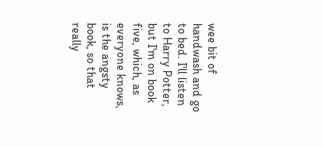wee bit of handwash and go to bed. I'll listen to Harry Potter, but I'm on book five, which, as everyone knows, is the angsty book, so that really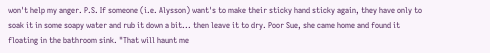won't help my anger. P.S. If someone (i.e. Alysson) want's to make their sticky hand sticky again, they have only to soak it in some soapy water and rub it down a bit... then leave it to dry. Poor Sue, she came home and found it floating in the bathroom sink. "That will haunt me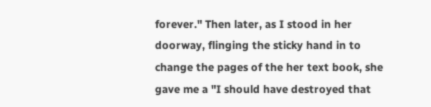forever." Then later, as I stood in her doorway, flinging the sticky hand in to change the pages of the her text book, she gave me a "I should have destroyed that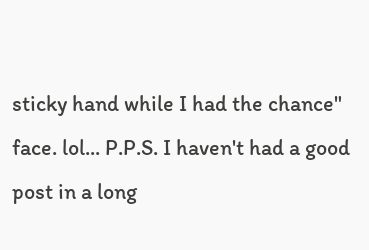sticky hand while I had the chance" face. lol... P.P.S. I haven't had a good post in a long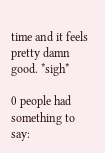time and it feels pretty damn good. *sigh*

0 people had something to say: